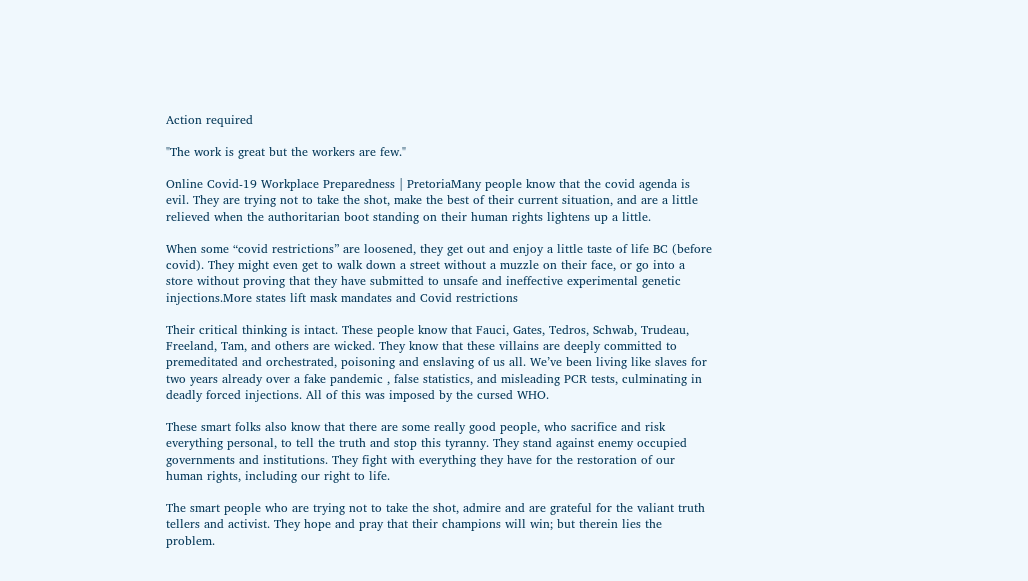Action required

"The work is great but the workers are few."

Online Covid-19 Workplace Preparedness | PretoriaMany people know that the covid agenda is evil. They are trying not to take the shot, make the best of their current situation, and are a little relieved when the authoritarian boot standing on their human rights lightens up a little.

When some “covid restrictions” are loosened, they get out and enjoy a little taste of life BC (before covid). They might even get to walk down a street without a muzzle on their face, or go into a store without proving that they have submitted to unsafe and ineffective experimental genetic injections.More states lift mask mandates and Covid restrictions

Their critical thinking is intact. These people know that Fauci, Gates, Tedros, Schwab, Trudeau, Freeland, Tam, and others are wicked. They know that these villains are deeply committed to premeditated and orchestrated, poisoning and enslaving of us all. We’ve been living like slaves for two years already over a fake pandemic , false statistics, and misleading PCR tests, culminating in deadly forced injections. All of this was imposed by the cursed WHO.

These smart folks also know that there are some really good people, who sacrifice and risk everything personal, to tell the truth and stop this tyranny. They stand against enemy occupied governments and institutions. They fight with everything they have for the restoration of our human rights, including our right to life.

The smart people who are trying not to take the shot, admire and are grateful for the valiant truth tellers and activist. They hope and pray that their champions will win; but therein lies the problem.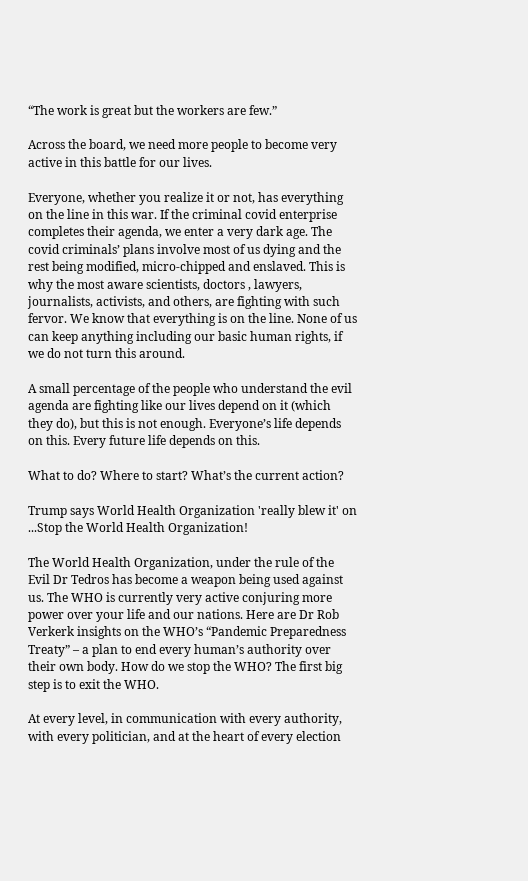“The work is great but the workers are few.”

Across the board, we need more people to become very active in this battle for our lives.

Everyone, whether you realize it or not, has everything on the line in this war. If the criminal covid enterprise completes their agenda, we enter a very dark age. The covid criminals’ plans involve most of us dying and the rest being modified, micro-chipped and enslaved. This is why the most aware scientists, doctors , lawyers, journalists, activists, and others, are fighting with such fervor. We know that everything is on the line. None of us can keep anything including our basic human rights, if we do not turn this around.

A small percentage of the people who understand the evil agenda are fighting like our lives depend on it (which they do), but this is not enough. Everyone’s life depends on this. Every future life depends on this.

What to do? Where to start? What’s the current action?

Trump says World Health Organization 'really blew it' on ...Stop the World Health Organization!

The World Health Organization, under the rule of the Evil Dr Tedros has become a weapon being used against us. The WHO is currently very active conjuring more power over your life and our nations. Here are Dr Rob Verkerk insights on the WHO’s “Pandemic Preparedness Treaty” – a plan to end every human’s authority over their own body. How do we stop the WHO? The first big step is to exit the WHO.

At every level, in communication with every authority, with every politician, and at the heart of every election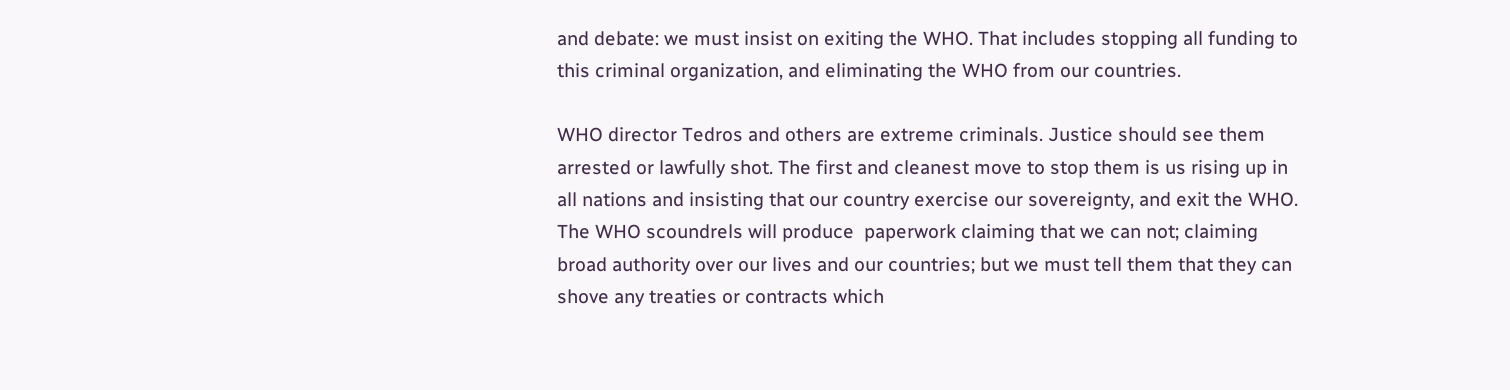and debate: we must insist on exiting the WHO. That includes stopping all funding to this criminal organization, and eliminating the WHO from our countries.

WHO director Tedros and others are extreme criminals. Justice should see them arrested or lawfully shot. The first and cleanest move to stop them is us rising up in all nations and insisting that our country exercise our sovereignty, and exit the WHO. The WHO scoundrels will produce  paperwork claiming that we can not; claiming broad authority over our lives and our countries; but we must tell them that they can shove any treaties or contracts which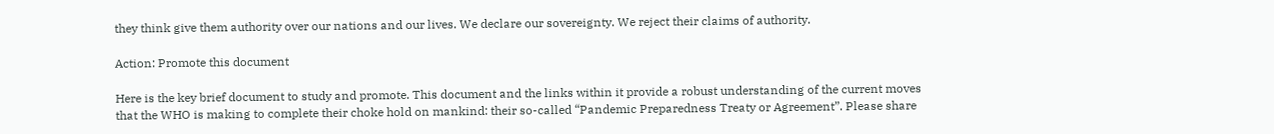they think give them authority over our nations and our lives. We declare our sovereignty. We reject their claims of authority.

Action: Promote this document

Here is the key brief document to study and promote. This document and the links within it provide a robust understanding of the current moves that the WHO is making to complete their choke hold on mankind: their so-called “Pandemic Preparedness Treaty or Agreement”. Please share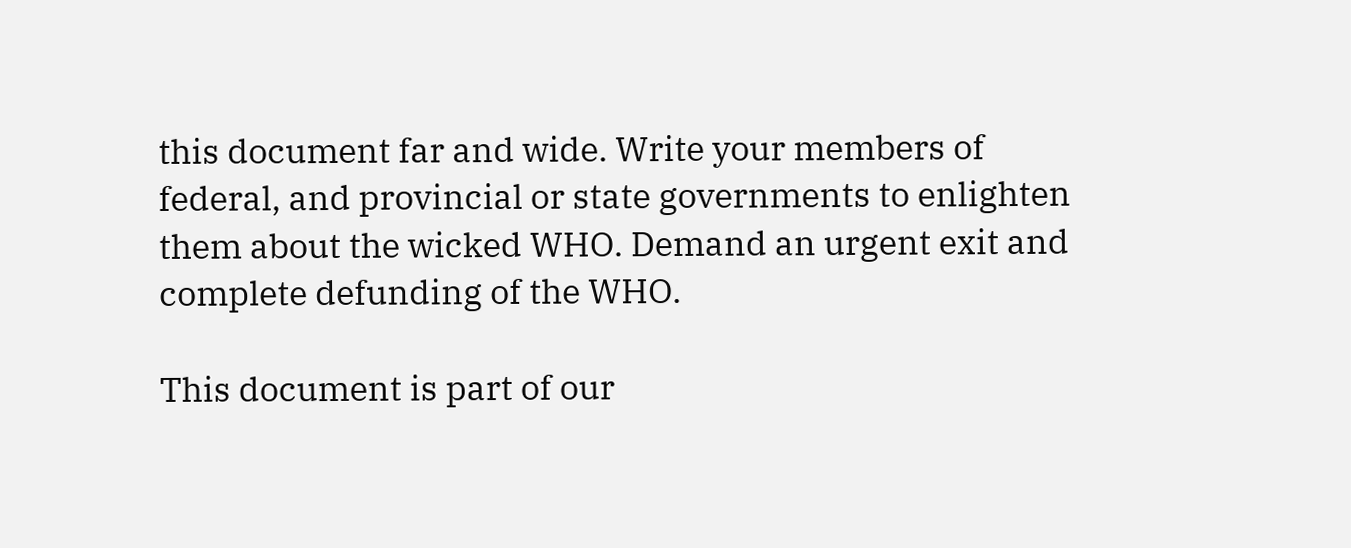this document far and wide. Write your members of federal, and provincial or state governments to enlighten them about the wicked WHO. Demand an urgent exit and complete defunding of the WHO.

This document is part of our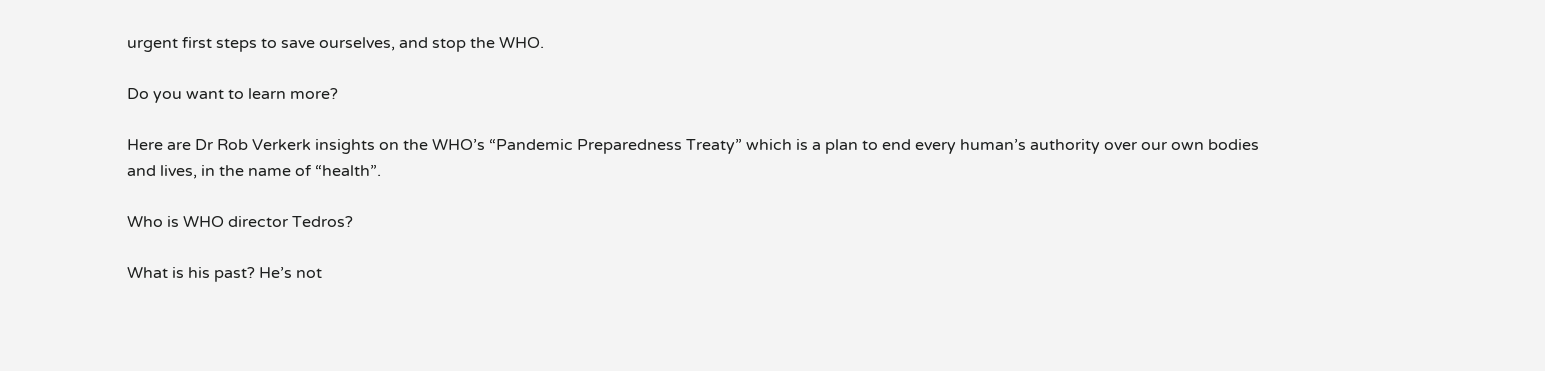urgent first steps to save ourselves, and stop the WHO.

Do you want to learn more?

Here are Dr Rob Verkerk insights on the WHO’s “Pandemic Preparedness Treaty” which is a plan to end every human’s authority over our own bodies and lives, in the name of “health”.

Who is WHO director Tedros?

What is his past? He’s not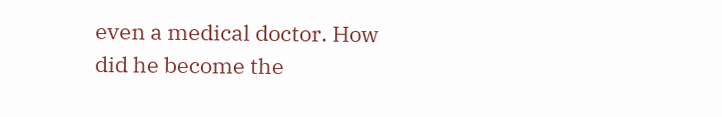even a medical doctor. How did he become the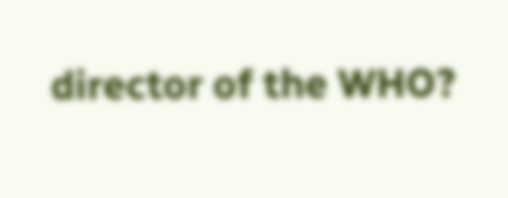director of the WHO?